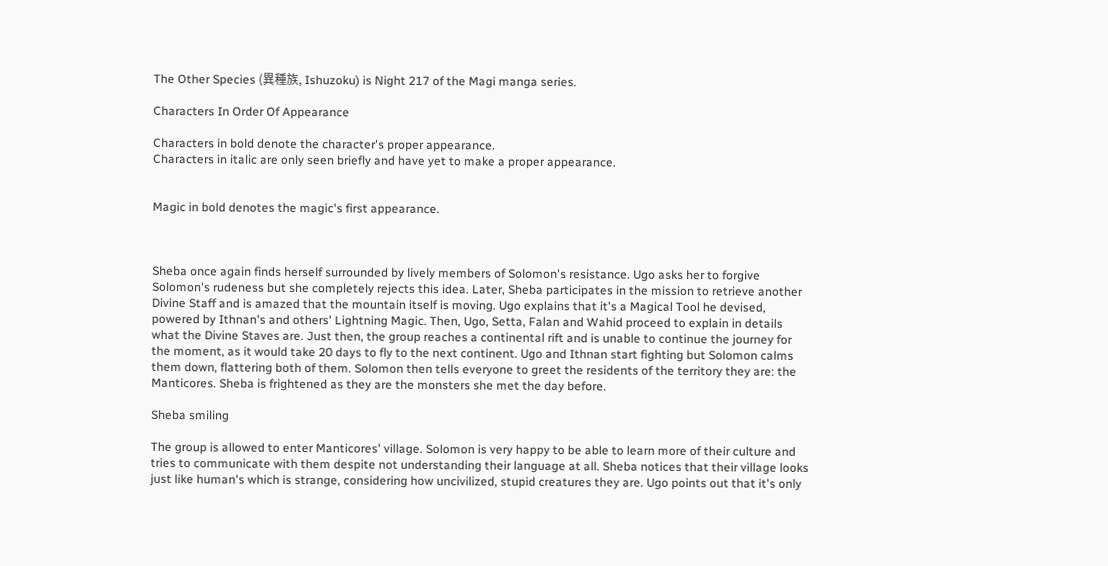The Other Species (異種族, Ishuzoku) is Night 217 of the Magi manga series.

Characters In Order Of Appearance

Characters in bold denote the character's proper appearance.
Characters in italic are only seen briefly and have yet to make a proper appearance.


Magic in bold denotes the magic's first appearance.



Sheba once again finds herself surrounded by lively members of Solomon's resistance. Ugo asks her to forgive Solomon's rudeness but she completely rejects this idea. Later, Sheba participates in the mission to retrieve another Divine Staff and is amazed that the mountain itself is moving. Ugo explains that it's a Magical Tool he devised, powered by Ithnan's and others' Lightning Magic. Then, Ugo, Setta, Falan and Wahid proceed to explain in details what the Divine Staves are. Just then, the group reaches a continental rift and is unable to continue the journey for the moment, as it would take 20 days to fly to the next continent. Ugo and Ithnan start fighting but Solomon calms them down, flattering both of them. Solomon then tells everyone to greet the residents of the territory they are: the Manticores. Sheba is frightened as they are the monsters she met the day before.

Sheba smiling

The group is allowed to enter Manticores' village. Solomon is very happy to be able to learn more of their culture and tries to communicate with them despite not understanding their language at all. Sheba notices that their village looks just like human's which is strange, considering how uncivilized, stupid creatures they are. Ugo points out that it's only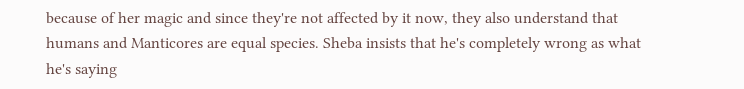because of her magic and since they're not affected by it now, they also understand that humans and Manticores are equal species. Sheba insists that he's completely wrong as what he's saying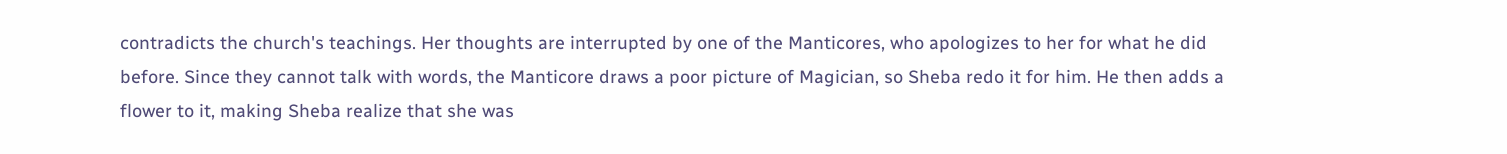contradicts the church's teachings. Her thoughts are interrupted by one of the Manticores, who apologizes to her for what he did before. Since they cannot talk with words, the Manticore draws a poor picture of Magician, so Sheba redo it for him. He then adds a flower to it, making Sheba realize that she was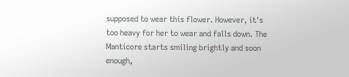supposed to wear this flower. However, it's too heavy for her to wear and falls down. The Manticore starts smiling brightly and soon enough,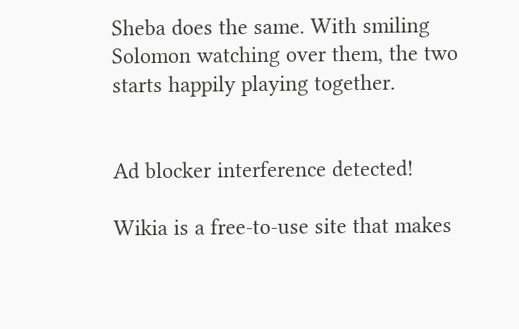Sheba does the same. With smiling Solomon watching over them, the two starts happily playing together.


Ad blocker interference detected!

Wikia is a free-to-use site that makes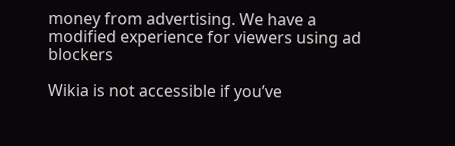money from advertising. We have a modified experience for viewers using ad blockers

Wikia is not accessible if you’ve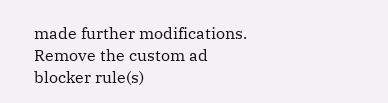made further modifications. Remove the custom ad blocker rule(s)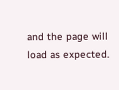and the page will load as expected.